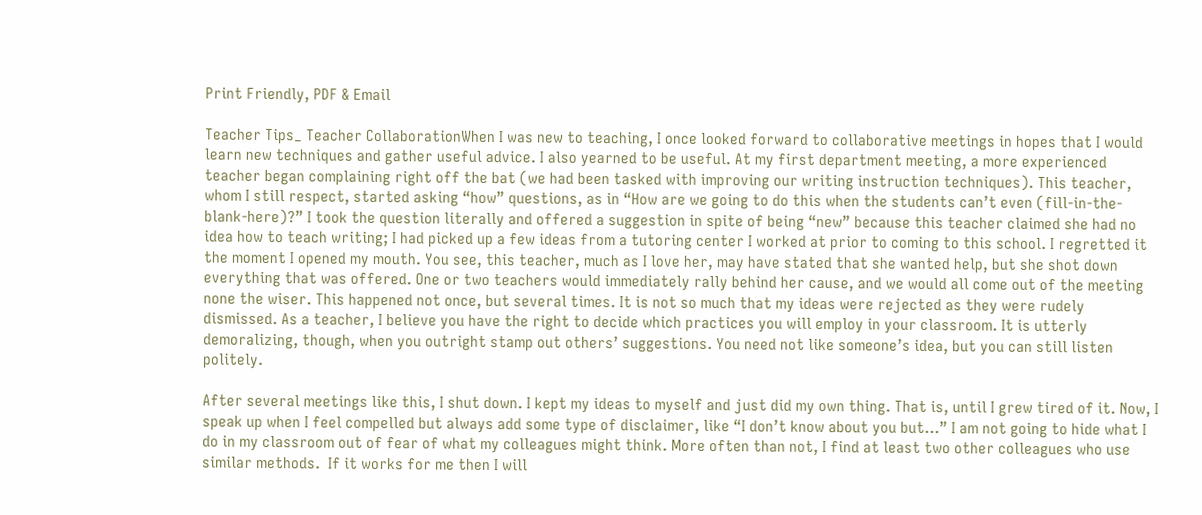Print Friendly, PDF & Email

Teacher Tips_ Teacher CollaborationWhen I was new to teaching, I once looked forward to collaborative meetings in hopes that I would learn new techniques and gather useful advice. I also yearned to be useful. At my first department meeting, a more experienced teacher began complaining right off the bat (we had been tasked with improving our writing instruction techniques). This teacher, whom I still respect, started asking “how” questions, as in “How are we going to do this when the students can’t even (fill-in-the-blank-here)?” I took the question literally and offered a suggestion in spite of being “new” because this teacher claimed she had no idea how to teach writing; I had picked up a few ideas from a tutoring center I worked at prior to coming to this school. I regretted it the moment I opened my mouth. You see, this teacher, much as I love her, may have stated that she wanted help, but she shot down everything that was offered. One or two teachers would immediately rally behind her cause, and we would all come out of the meeting none the wiser. This happened not once, but several times. It is not so much that my ideas were rejected as they were rudely dismissed. As a teacher, I believe you have the right to decide which practices you will employ in your classroom. It is utterly demoralizing, though, when you outright stamp out others’ suggestions. You need not like someone’s idea, but you can still listen politely.

After several meetings like this, I shut down. I kept my ideas to myself and just did my own thing. That is, until I grew tired of it. Now, I speak up when I feel compelled but always add some type of disclaimer, like “I don’t know about you but…” I am not going to hide what I do in my classroom out of fear of what my colleagues might think. More often than not, I find at least two other colleagues who use similar methods.  If it works for me then I will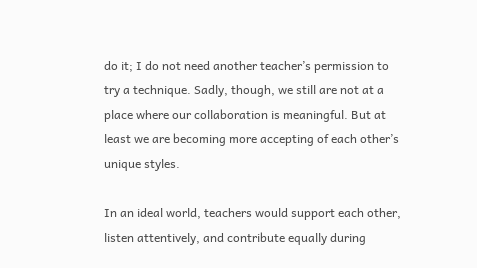do it; I do not need another teacher’s permission to try a technique. Sadly, though, we still are not at a place where our collaboration is meaningful. But at least we are becoming more accepting of each other’s unique styles.

In an ideal world, teachers would support each other, listen attentively, and contribute equally during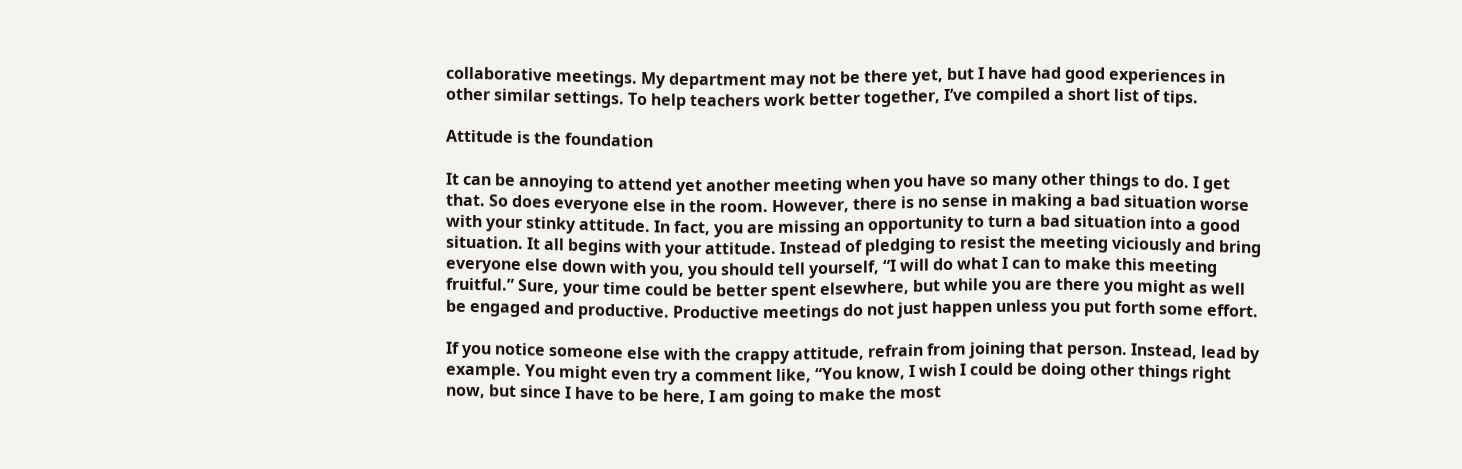collaborative meetings. My department may not be there yet, but I have had good experiences in other similar settings. To help teachers work better together, I’ve compiled a short list of tips.

Attitude is the foundation

It can be annoying to attend yet another meeting when you have so many other things to do. I get that. So does everyone else in the room. However, there is no sense in making a bad situation worse with your stinky attitude. In fact, you are missing an opportunity to turn a bad situation into a good situation. It all begins with your attitude. Instead of pledging to resist the meeting viciously and bring everyone else down with you, you should tell yourself, “I will do what I can to make this meeting fruitful.” Sure, your time could be better spent elsewhere, but while you are there you might as well be engaged and productive. Productive meetings do not just happen unless you put forth some effort.

If you notice someone else with the crappy attitude, refrain from joining that person. Instead, lead by example. You might even try a comment like, “You know, I wish I could be doing other things right now, but since I have to be here, I am going to make the most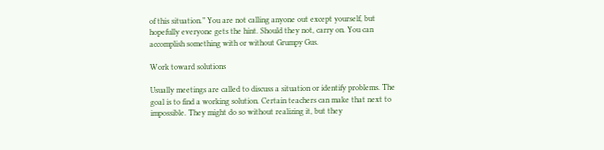of this situation.” You are not calling anyone out except yourself, but hopefully everyone gets the hint. Should they not, carry on. You can accomplish something with or without Grumpy Gus.

Work toward solutions

Usually meetings are called to discuss a situation or identify problems. The goal is to find a working solution. Certain teachers can make that next to impossible. They might do so without realizing it, but they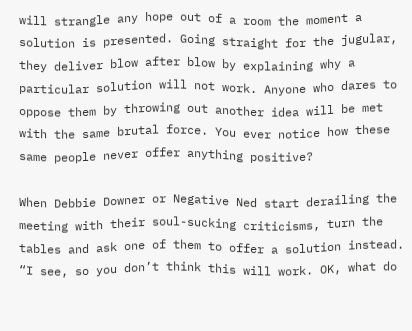will strangle any hope out of a room the moment a solution is presented. Going straight for the jugular, they deliver blow after blow by explaining why a particular solution will not work. Anyone who dares to oppose them by throwing out another idea will be met with the same brutal force. You ever notice how these same people never offer anything positive?

When Debbie Downer or Negative Ned start derailing the meeting with their soul-sucking criticisms, turn the tables and ask one of them to offer a solution instead. “I see, so you don’t think this will work. OK, what do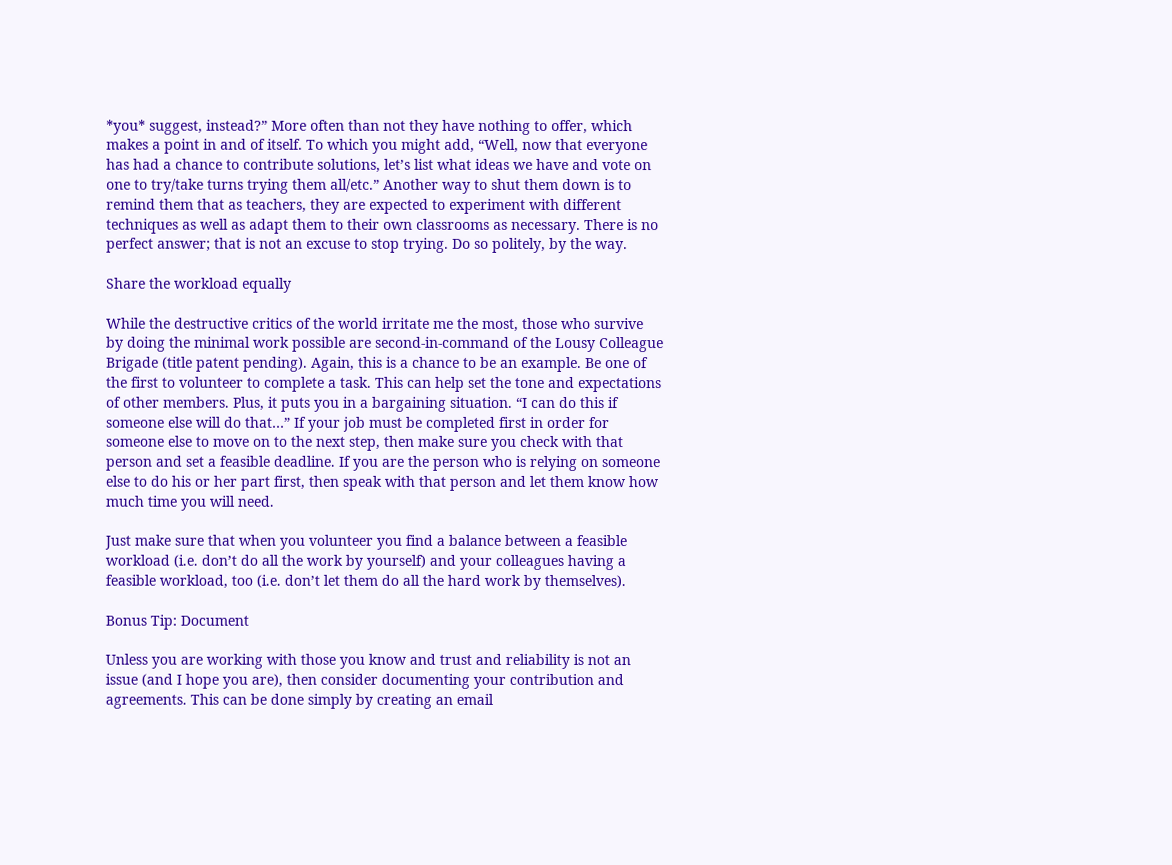*you* suggest, instead?” More often than not they have nothing to offer, which makes a point in and of itself. To which you might add, “Well, now that everyone has had a chance to contribute solutions, let’s list what ideas we have and vote on one to try/take turns trying them all/etc.” Another way to shut them down is to remind them that as teachers, they are expected to experiment with different techniques as well as adapt them to their own classrooms as necessary. There is no perfect answer; that is not an excuse to stop trying. Do so politely, by the way.

Share the workload equally

While the destructive critics of the world irritate me the most, those who survive by doing the minimal work possible are second-in-command of the Lousy Colleague Brigade (title patent pending). Again, this is a chance to be an example. Be one of the first to volunteer to complete a task. This can help set the tone and expectations of other members. Plus, it puts you in a bargaining situation. “I can do this if someone else will do that…” If your job must be completed first in order for someone else to move on to the next step, then make sure you check with that person and set a feasible deadline. If you are the person who is relying on someone else to do his or her part first, then speak with that person and let them know how much time you will need.

Just make sure that when you volunteer you find a balance between a feasible workload (i.e. don’t do all the work by yourself) and your colleagues having a feasible workload, too (i.e. don’t let them do all the hard work by themselves).

Bonus Tip: Document

Unless you are working with those you know and trust and reliability is not an issue (and I hope you are), then consider documenting your contribution and agreements. This can be done simply by creating an email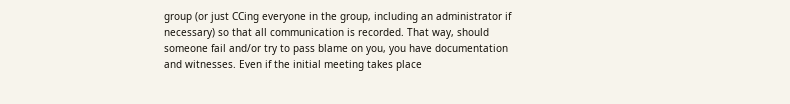group (or just CCing everyone in the group, including an administrator if necessary) so that all communication is recorded. That way, should someone fail and/or try to pass blame on you, you have documentation and witnesses. Even if the initial meeting takes place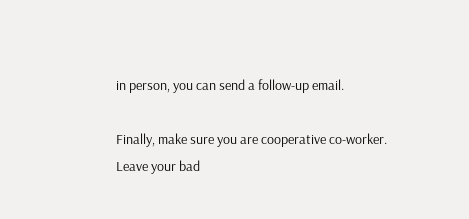in person, you can send a follow-up email.

Finally, make sure you are cooperative co-worker. Leave your bad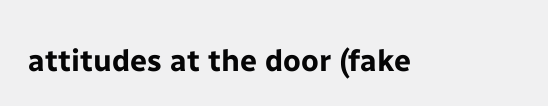attitudes at the door (fake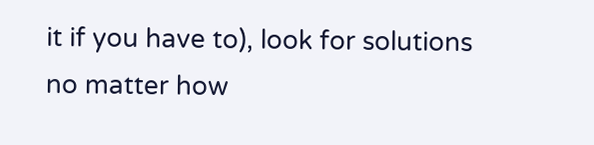it if you have to), look for solutions no matter how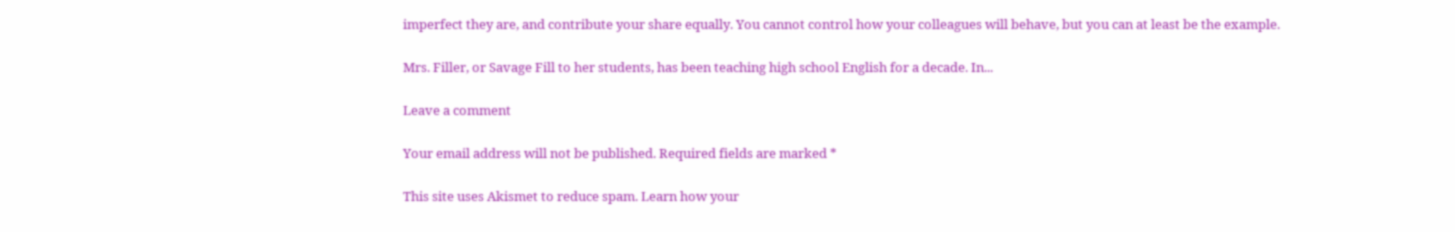imperfect they are, and contribute your share equally. You cannot control how your colleagues will behave, but you can at least be the example.

Mrs. Filler, or Savage Fill to her students, has been teaching high school English for a decade. In...

Leave a comment

Your email address will not be published. Required fields are marked *

This site uses Akismet to reduce spam. Learn how your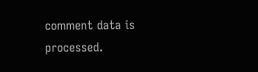comment data is processed.